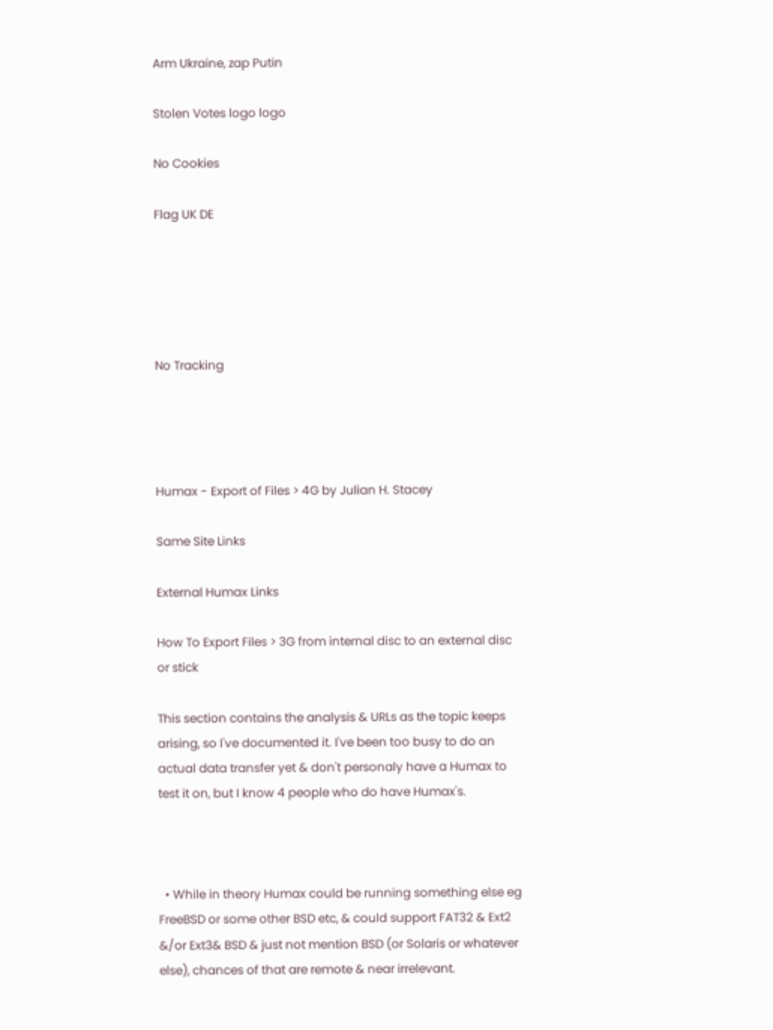Arm Ukraine, zap Putin

Stolen Votes logo logo

No Cookies

Flag UK DE





No Tracking




Humax - Export of Files > 4G by Julian H. Stacey

Same Site Links

External Humax Links

How To Export Files > 3G from internal disc to an external disc or stick

This section contains the analysis & URLs as the topic keeps arising, so I've documented it. I've been too busy to do an actual data transfer yet & don't personaly have a Humax to test it on, but I know 4 people who do have Humax's.



  • While in theory Humax could be running something else eg FreeBSD or some other BSD etc, & could support FAT32 & Ext2 &/or Ext3& BSD & just not mention BSD (or Solaris or whatever else), chances of that are remote & near irrelevant.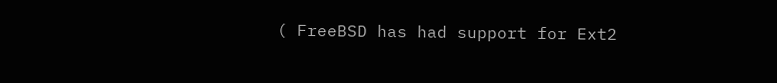( FreeBSD has had support for Ext2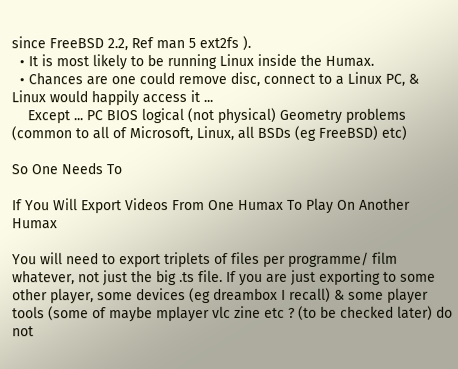since FreeBSD 2.2, Ref man 5 ext2fs ).
  • It is most likely to be running Linux inside the Humax.
  • Chances are one could remove disc, connect to a Linux PC, & Linux would happily access it ...
    Except ... PC BIOS logical (not physical) Geometry problems (common to all of Microsoft, Linux, all BSDs (eg FreeBSD) etc)

So One Needs To

If You Will Export Videos From One Humax To Play On Another Humax

You will need to export triplets of files per programme/ film whatever, not just the big .ts file. If you are just exporting to some other player, some devices (eg dreambox I recall) & some player tools (some of maybe mplayer vlc zine etc ? (to be checked later) do not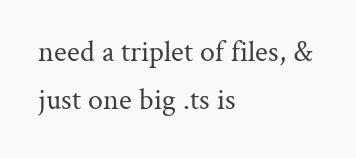need a triplet of files, & just one big .ts is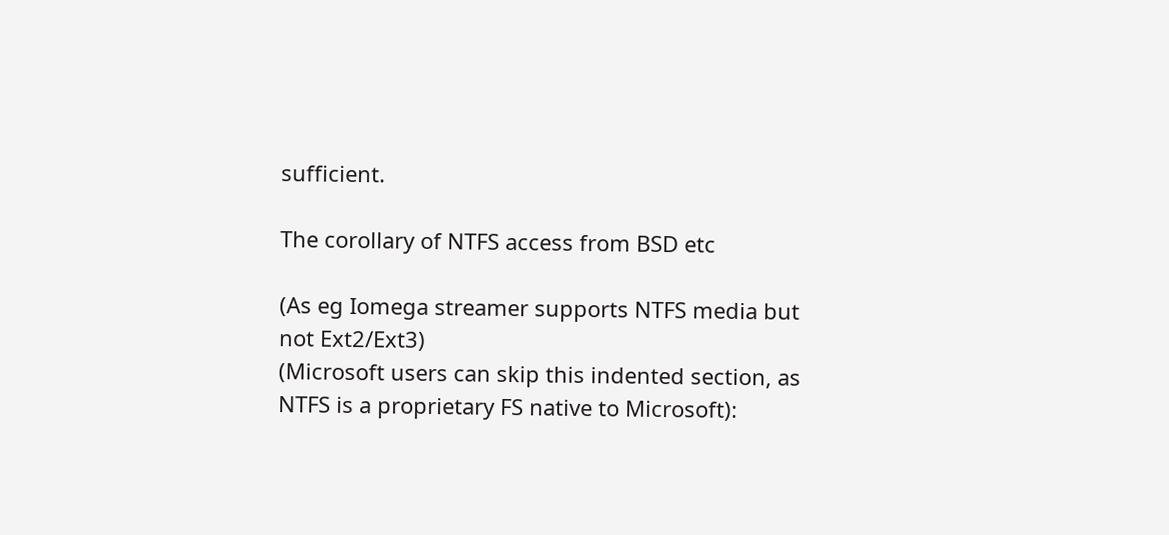sufficient.

The corollary of NTFS access from BSD etc

(As eg Iomega streamer supports NTFS media but not Ext2/Ext3)
(Microsoft users can skip this indented section, as NTFS is a proprietary FS native to Microsoft):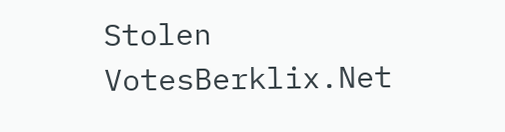Stolen VotesBerklix.Net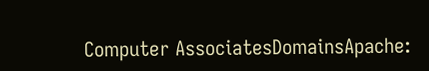Computer AssociatesDomainsApache: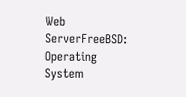Web ServerFreeBSD: Operating System